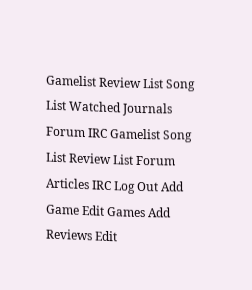Gamelist Review List Song List Watched Journals Forum IRC Gamelist Song List Review List Forum Articles IRC Log Out Add Game Edit Games Add Reviews Edit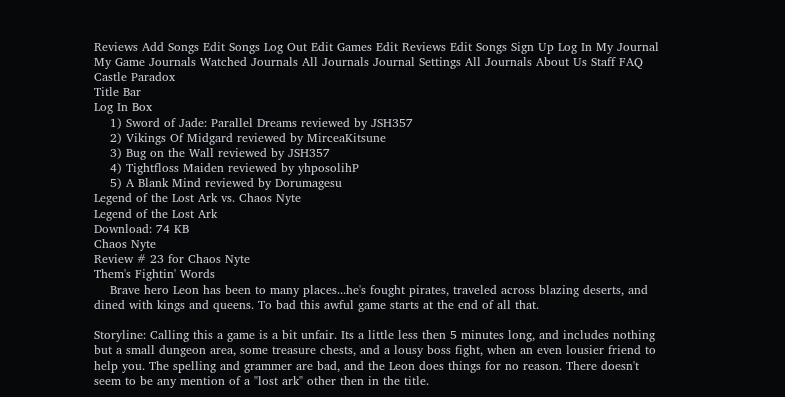Reviews Add Songs Edit Songs Log Out Edit Games Edit Reviews Edit Songs Sign Up Log In My Journal My Game Journals Watched Journals All Journals Journal Settings All Journals About Us Staff FAQ
Castle Paradox
Title Bar
Log In Box
    1) Sword of Jade: Parallel Dreams reviewed by JSH357
    2) Vikings Of Midgard reviewed by MirceaKitsune
    3) Bug on the Wall reviewed by JSH357
    4) Tightfloss Maiden reviewed by yhposolihP
    5) A Blank Mind reviewed by Dorumagesu
Legend of the Lost Ark vs. Chaos Nyte
Legend of the Lost Ark
Download: 74 KB
Chaos Nyte
Review # 23 for Chaos Nyte
Them's Fightin' Words
    Brave hero Leon has been to many places...he's fought pirates, traveled across blazing deserts, and dined with kings and queens. To bad this awful game starts at the end of all that.

Storyline: Calling this a game is a bit unfair. Its a little less then 5 minutes long, and includes nothing but a small dungeon area, some treasure chests, and a lousy boss fight, when an even lousier friend to help you. The spelling and grammer are bad, and the Leon does things for no reason. There doesn't seem to be any mention of a "lost ark" other then in the title.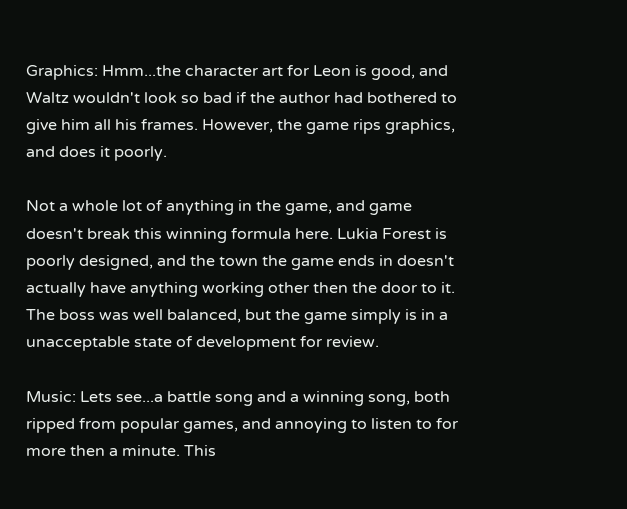Graphics: Hmm...the character art for Leon is good, and Waltz wouldn't look so bad if the author had bothered to give him all his frames. However, the game rips graphics, and does it poorly.

Not a whole lot of anything in the game, and game doesn't break this winning formula here. Lukia Forest is poorly designed, and the town the game ends in doesn't actually have anything working other then the door to it. The boss was well balanced, but the game simply is in a unacceptable state of development for review.

Music: Lets see...a battle song and a winning song, both ripped from popular games, and annoying to listen to for more then a minute. This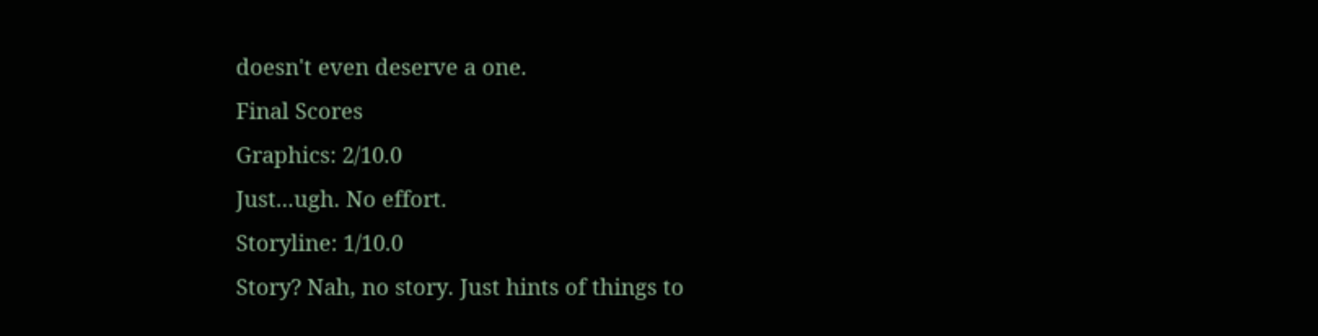doesn't even deserve a one.
Final Scores
Graphics: 2/10.0
Just...ugh. No effort.
Storyline: 1/10.0
Story? Nah, no story. Just hints of things to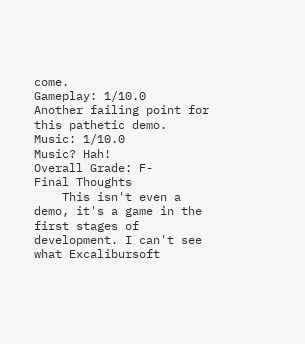come.
Gameplay: 1/10.0
Another failing point for this pathetic demo.
Music: 1/10.0
Music? Hah!
Overall Grade: F-
Final Thoughts
    This isn't even a demo, it's a game in the first stages of development. I can't see what Excalibursoft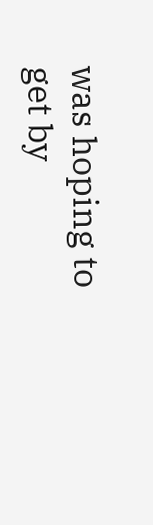was hoping to get by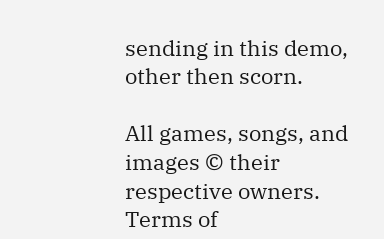sending in this demo, other then scorn.

All games, songs, and images © their respective owners.
Terms of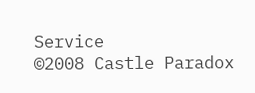Service
©2008 Castle Paradox